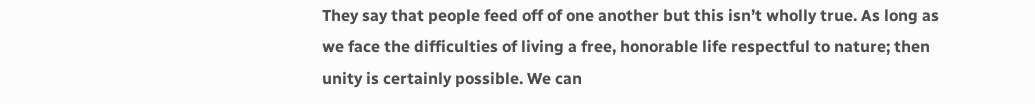They say that people feed off of one another but this isn’t wholly true. As long as we face the difficulties of living a free, honorable life respectful to nature; then unity is certainly possible. We can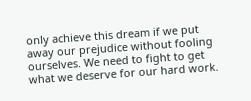only achieve this dream if we put away our prejudice without fooling ourselves. We need to fight to get what we deserve for our hard work.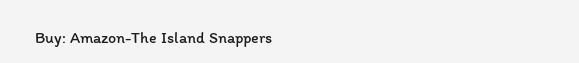Buy: Amazon-The Island Snappers